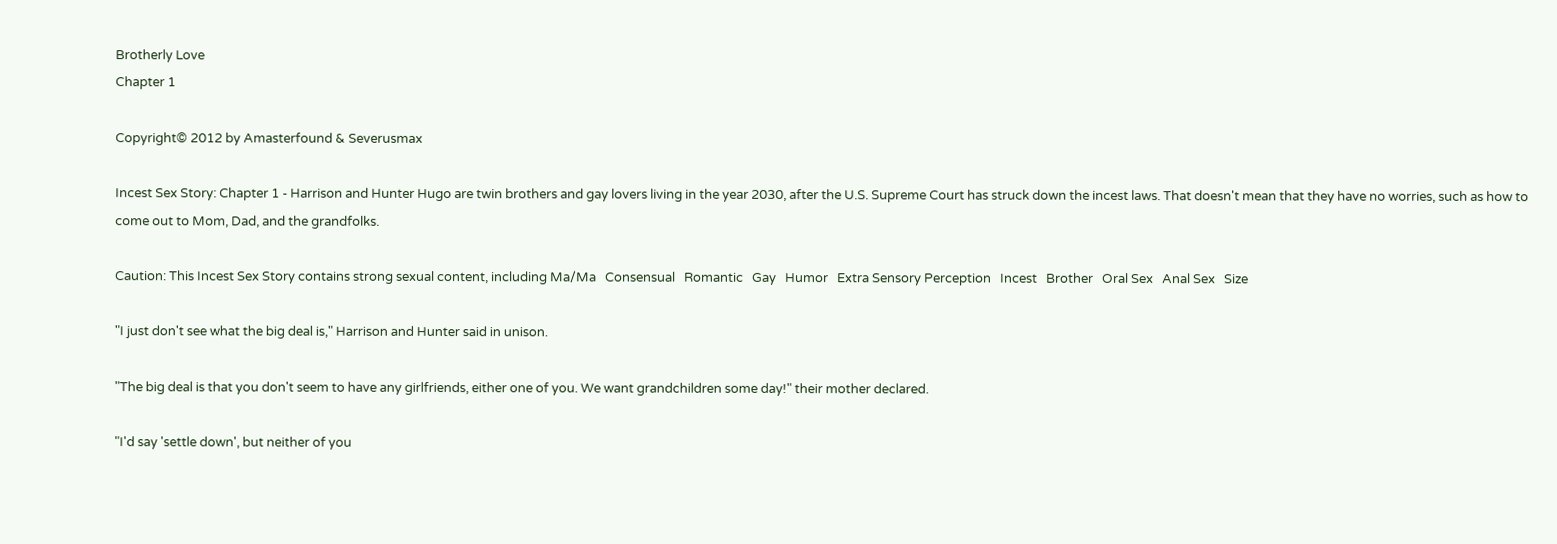Brotherly Love
Chapter 1

Copyright© 2012 by Amasterfound & Severusmax

Incest Sex Story: Chapter 1 - Harrison and Hunter Hugo are twin brothers and gay lovers living in the year 2030, after the U.S. Supreme Court has struck down the incest laws. That doesn't mean that they have no worries, such as how to come out to Mom, Dad, and the grandfolks.

Caution: This Incest Sex Story contains strong sexual content, including Ma/Ma   Consensual   Romantic   Gay   Humor   Extra Sensory Perception   Incest   Brother   Oral Sex   Anal Sex   Size

"I just don't see what the big deal is," Harrison and Hunter said in unison.

"The big deal is that you don't seem to have any girlfriends, either one of you. We want grandchildren some day!" their mother declared.

"I'd say 'settle down', but neither of you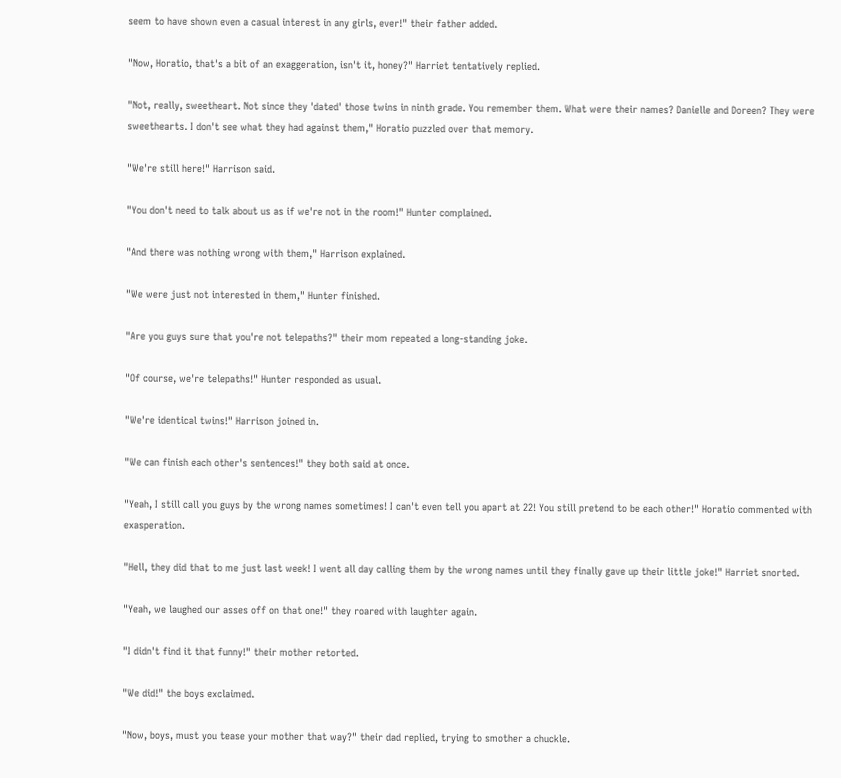seem to have shown even a casual interest in any girls, ever!" their father added.

"Now, Horatio, that's a bit of an exaggeration, isn't it, honey?" Harriet tentatively replied.

"Not, really, sweetheart. Not since they 'dated' those twins in ninth grade. You remember them. What were their names? Danielle and Doreen? They were sweethearts. I don't see what they had against them," Horatio puzzled over that memory.

"We're still here!" Harrison said.

"You don't need to talk about us as if we're not in the room!" Hunter complained.

"And there was nothing wrong with them," Harrison explained.

"We were just not interested in them," Hunter finished.

"Are you guys sure that you're not telepaths?" their mom repeated a long-standing joke.

"Of course, we're telepaths!" Hunter responded as usual.

"We're identical twins!" Harrison joined in.

"We can finish each other's sentences!" they both said at once.

"Yeah, I still call you guys by the wrong names sometimes! I can't even tell you apart at 22! You still pretend to be each other!" Horatio commented with exasperation.

"Hell, they did that to me just last week! I went all day calling them by the wrong names until they finally gave up their little joke!" Harriet snorted.

"Yeah, we laughed our asses off on that one!" they roared with laughter again.

"I didn't find it that funny!" their mother retorted.

"We did!" the boys exclaimed.

"Now, boys, must you tease your mother that way?" their dad replied, trying to smother a chuckle.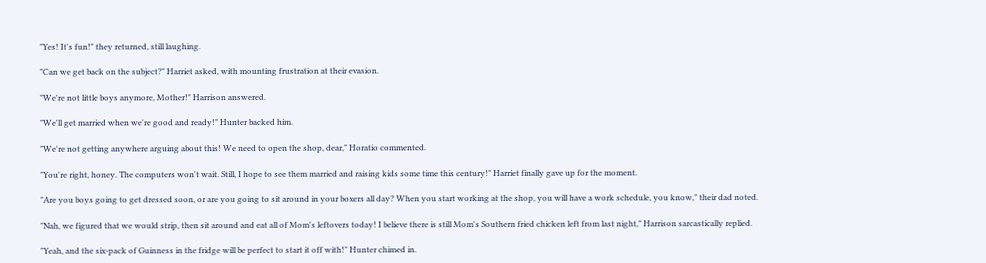"Yes! It's fun!" they returned, still laughing.

"Can we get back on the subject?" Harriet asked, with mounting frustration at their evasion.

"We're not little boys anymore, Mother!" Harrison answered.

"We'll get married when we're good and ready!" Hunter backed him.

"We're not getting anywhere arguing about this! We need to open the shop, dear," Horatio commented.

"You're right, honey. The computers won't wait. Still, I hope to see them married and raising kids some time this century!" Harriet finally gave up for the moment.

"Are you boys going to get dressed soon, or are you going to sit around in your boxers all day? When you start working at the shop, you will have a work schedule, you know," their dad noted.

"Nah, we figured that we would strip, then sit around and eat all of Mom's leftovers today! I believe there is still Mom's Southern fried chicken left from last night," Harrison sarcastically replied.

"Yeah, and the six-pack of Guinness in the fridge will be perfect to start it off with!" Hunter chimed in.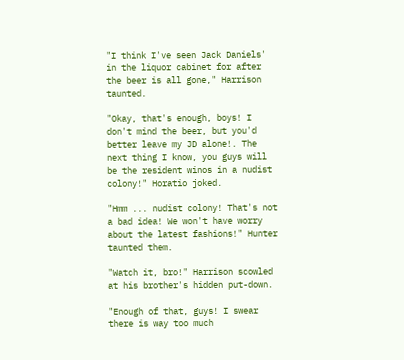"I think I've seen Jack Daniels' in the liquor cabinet for after the beer is all gone," Harrison taunted.

"Okay, that's enough, boys! I don't mind the beer, but you'd better leave my JD alone!. The next thing I know, you guys will be the resident winos in a nudist colony!" Horatio joked.

"Hmm ... nudist colony! That's not a bad idea! We won't have worry about the latest fashions!" Hunter taunted them.

"Watch it, bro!" Harrison scowled at his brother's hidden put-down.

"Enough of that, guys! I swear there is way too much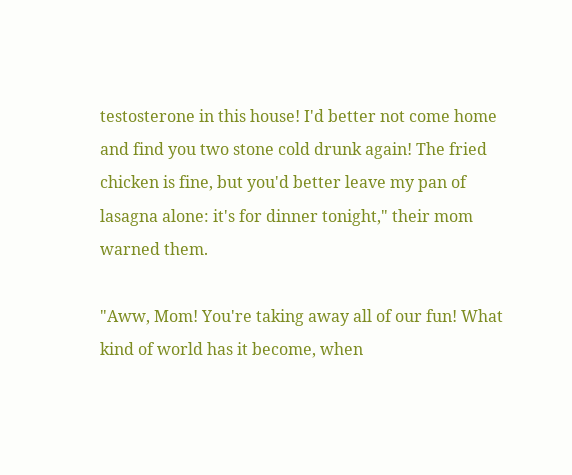testosterone in this house! I'd better not come home and find you two stone cold drunk again! The fried chicken is fine, but you'd better leave my pan of lasagna alone: it's for dinner tonight," their mom warned them.

"Aww, Mom! You're taking away all of our fun! What kind of world has it become, when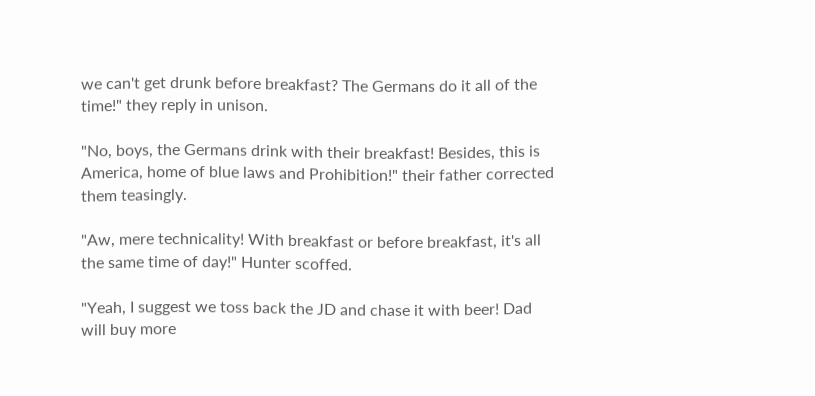we can't get drunk before breakfast? The Germans do it all of the time!" they reply in unison.

"No, boys, the Germans drink with their breakfast! Besides, this is America, home of blue laws and Prohibition!" their father corrected them teasingly.

"Aw, mere technicality! With breakfast or before breakfast, it's all the same time of day!" Hunter scoffed.

"Yeah, I suggest we toss back the JD and chase it with beer! Dad will buy more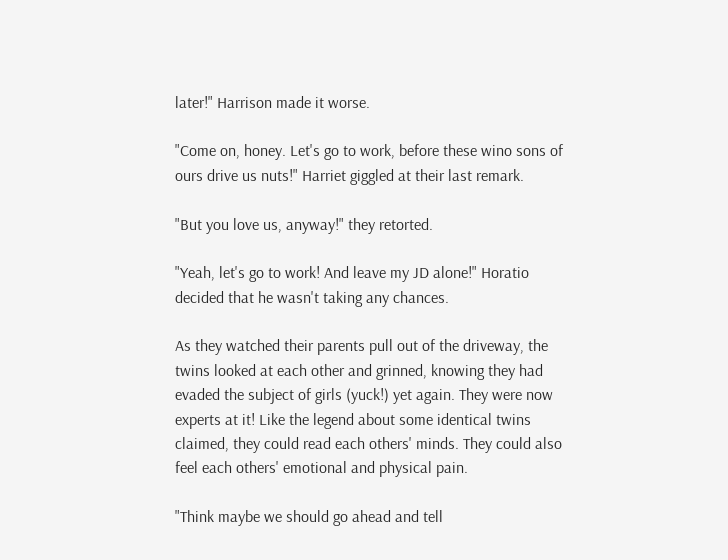later!" Harrison made it worse.

"Come on, honey. Let's go to work, before these wino sons of ours drive us nuts!" Harriet giggled at their last remark.

"But you love us, anyway!" they retorted.

"Yeah, let's go to work! And leave my JD alone!" Horatio decided that he wasn't taking any chances.

As they watched their parents pull out of the driveway, the twins looked at each other and grinned, knowing they had evaded the subject of girls (yuck!) yet again. They were now experts at it! Like the legend about some identical twins claimed, they could read each others' minds. They could also feel each others' emotional and physical pain.

"Think maybe we should go ahead and tell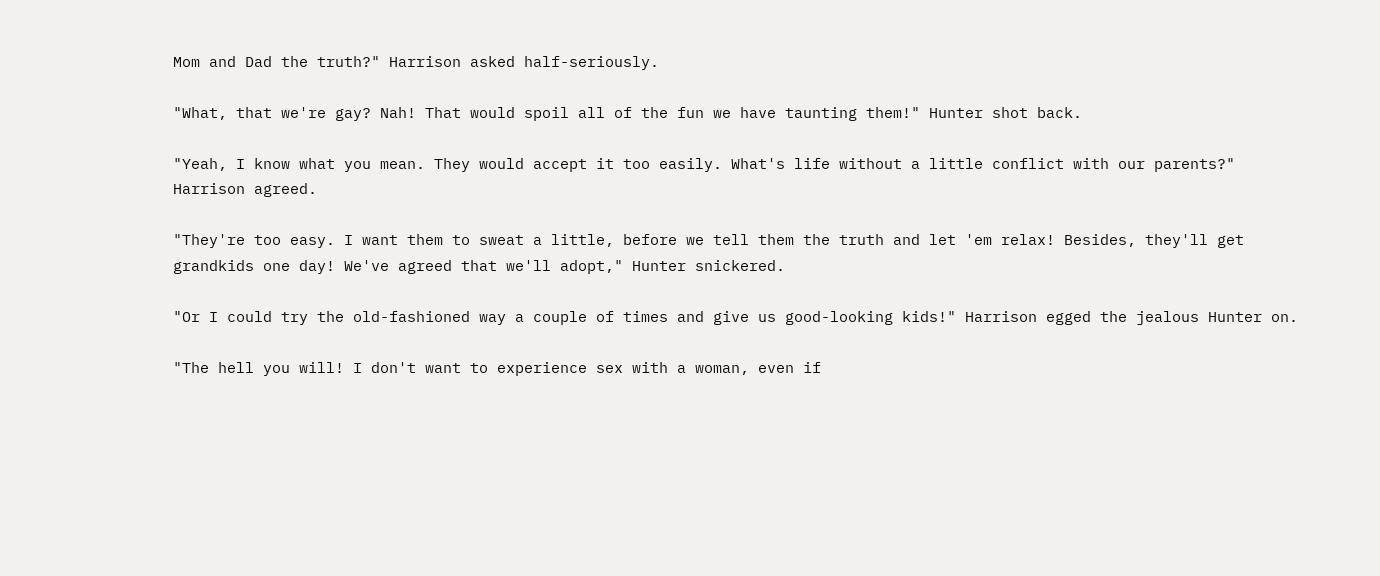Mom and Dad the truth?" Harrison asked half-seriously.

"What, that we're gay? Nah! That would spoil all of the fun we have taunting them!" Hunter shot back.

"Yeah, I know what you mean. They would accept it too easily. What's life without a little conflict with our parents?" Harrison agreed.

"They're too easy. I want them to sweat a little, before we tell them the truth and let 'em relax! Besides, they'll get grandkids one day! We've agreed that we'll adopt," Hunter snickered.

"Or I could try the old-fashioned way a couple of times and give us good-looking kids!" Harrison egged the jealous Hunter on.

"The hell you will! I don't want to experience sex with a woman, even if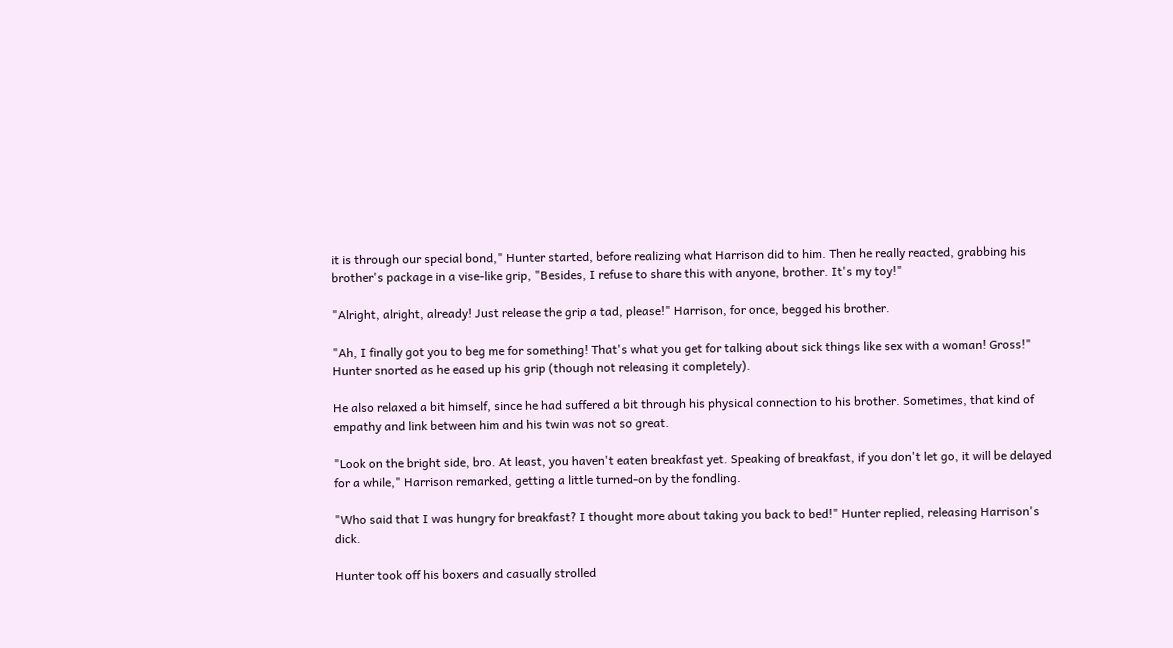it is through our special bond," Hunter started, before realizing what Harrison did to him. Then he really reacted, grabbing his brother's package in a vise-like grip, "Besides, I refuse to share this with anyone, brother. It's my toy!"

"Alright, alright, already! Just release the grip a tad, please!" Harrison, for once, begged his brother.

"Ah, I finally got you to beg me for something! That's what you get for talking about sick things like sex with a woman! Gross!" Hunter snorted as he eased up his grip (though not releasing it completely).

He also relaxed a bit himself, since he had suffered a bit through his physical connection to his brother. Sometimes, that kind of empathy and link between him and his twin was not so great.

"Look on the bright side, bro. At least, you haven't eaten breakfast yet. Speaking of breakfast, if you don't let go, it will be delayed for a while," Harrison remarked, getting a little turned-on by the fondling.

"Who said that I was hungry for breakfast? I thought more about taking you back to bed!" Hunter replied, releasing Harrison's dick.

Hunter took off his boxers and casually strolled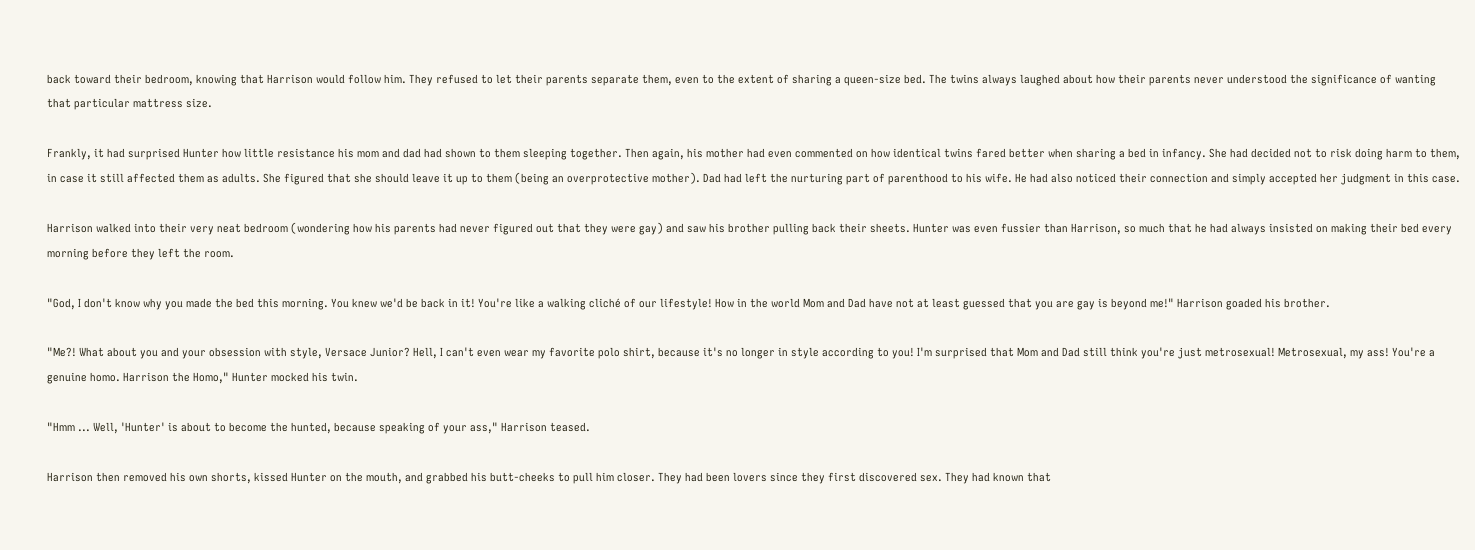back toward their bedroom, knowing that Harrison would follow him. They refused to let their parents separate them, even to the extent of sharing a queen-size bed. The twins always laughed about how their parents never understood the significance of wanting that particular mattress size.

Frankly, it had surprised Hunter how little resistance his mom and dad had shown to them sleeping together. Then again, his mother had even commented on how identical twins fared better when sharing a bed in infancy. She had decided not to risk doing harm to them, in case it still affected them as adults. She figured that she should leave it up to them (being an overprotective mother). Dad had left the nurturing part of parenthood to his wife. He had also noticed their connection and simply accepted her judgment in this case.

Harrison walked into their very neat bedroom (wondering how his parents had never figured out that they were gay) and saw his brother pulling back their sheets. Hunter was even fussier than Harrison, so much that he had always insisted on making their bed every morning before they left the room.

"God, I don't know why you made the bed this morning. You knew we'd be back in it! You're like a walking cliché of our lifestyle! How in the world Mom and Dad have not at least guessed that you are gay is beyond me!" Harrison goaded his brother.

"Me?! What about you and your obsession with style, Versace Junior? Hell, I can't even wear my favorite polo shirt, because it's no longer in style according to you! I'm surprised that Mom and Dad still think you're just metrosexual! Metrosexual, my ass! You're a genuine homo. Harrison the Homo," Hunter mocked his twin.

"Hmm ... Well, 'Hunter' is about to become the hunted, because speaking of your ass," Harrison teased.

Harrison then removed his own shorts, kissed Hunter on the mouth, and grabbed his butt-cheeks to pull him closer. They had been lovers since they first discovered sex. They had known that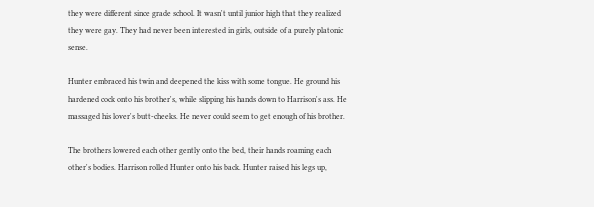they were different since grade school. It wasn't until junior high that they realized they were gay. They had never been interested in girls, outside of a purely platonic sense.

Hunter embraced his twin and deepened the kiss with some tongue. He ground his hardened cock onto his brother's, while slipping his hands down to Harrison's ass. He massaged his lover's butt-cheeks. He never could seem to get enough of his brother.

The brothers lowered each other gently onto the bed, their hands roaming each other's bodies. Harrison rolled Hunter onto his back. Hunter raised his legs up,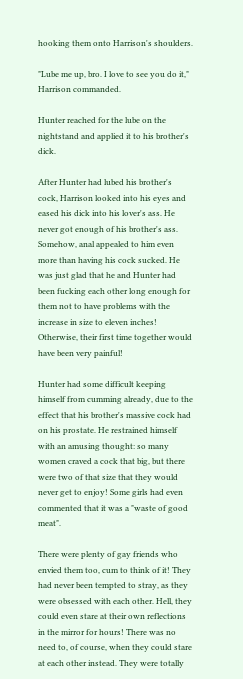hooking them onto Harrison's shoulders.

"Lube me up, bro. I love to see you do it," Harrison commanded.

Hunter reached for the lube on the nightstand and applied it to his brother's dick.

After Hunter had lubed his brother's cock, Harrison looked into his eyes and eased his dick into his lover's ass. He never got enough of his brother's ass. Somehow, anal appealed to him even more than having his cock sucked. He was just glad that he and Hunter had been fucking each other long enough for them not to have problems with the increase in size to eleven inches! Otherwise, their first time together would have been very painful!

Hunter had some difficult keeping himself from cumming already, due to the effect that his brother's massive cock had on his prostate. He restrained himself with an amusing thought: so many women craved a cock that big, but there were two of that size that they would never get to enjoy! Some girls had even commented that it was a "waste of good meat".

There were plenty of gay friends who envied them too, cum to think of it! They had never been tempted to stray, as they were obsessed with each other. Hell, they could even stare at their own reflections in the mirror for hours! There was no need to, of course, when they could stare at each other instead. They were totally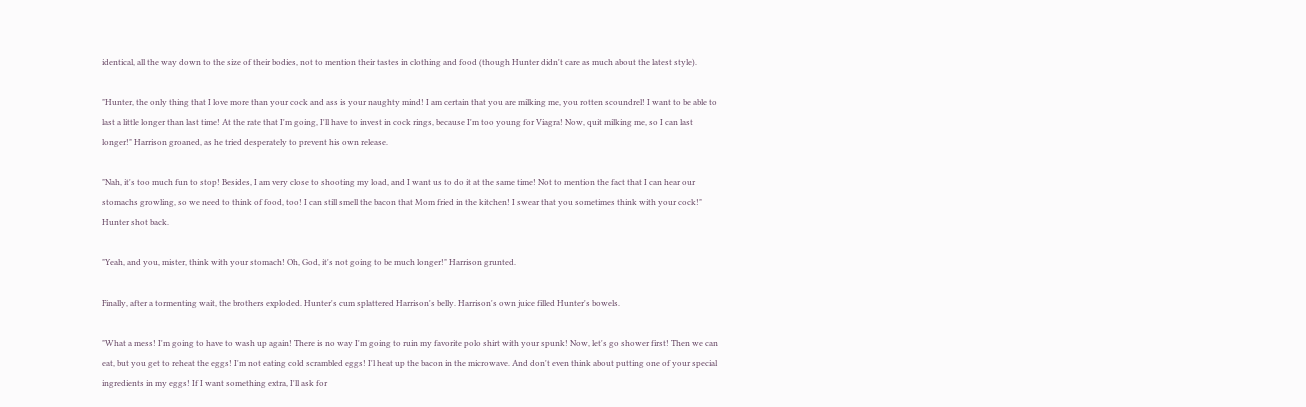identical, all the way down to the size of their bodies, not to mention their tastes in clothing and food (though Hunter didn't care as much about the latest style).

"Hunter, the only thing that I love more than your cock and ass is your naughty mind! I am certain that you are milking me, you rotten scoundrel! I want to be able to last a little longer than last time! At the rate that I'm going, I'll have to invest in cock rings, because I'm too young for Viagra! Now, quit milking me, so I can last longer!" Harrison groaned, as he tried desperately to prevent his own release.

"Nah, it's too much fun to stop! Besides, I am very close to shooting my load, and I want us to do it at the same time! Not to mention the fact that I can hear our stomachs growling, so we need to think of food, too! I can still smell the bacon that Mom fried in the kitchen! I swear that you sometimes think with your cock!" Hunter shot back.

"Yeah, and you, mister, think with your stomach! Oh, God, it's not going to be much longer!" Harrison grunted.

Finally, after a tormenting wait, the brothers exploded. Hunter's cum splattered Harrison's belly. Harrison's own juice filled Hunter's bowels.

"What a mess! I'm going to have to wash up again! There is no way I'm going to ruin my favorite polo shirt with your spunk! Now, let's go shower first! Then we can eat, but you get to reheat the eggs! I'm not eating cold scrambled eggs! I'l heat up the bacon in the microwave. And don't even think about putting one of your special ingredients in my eggs! If I want something extra, I'll ask for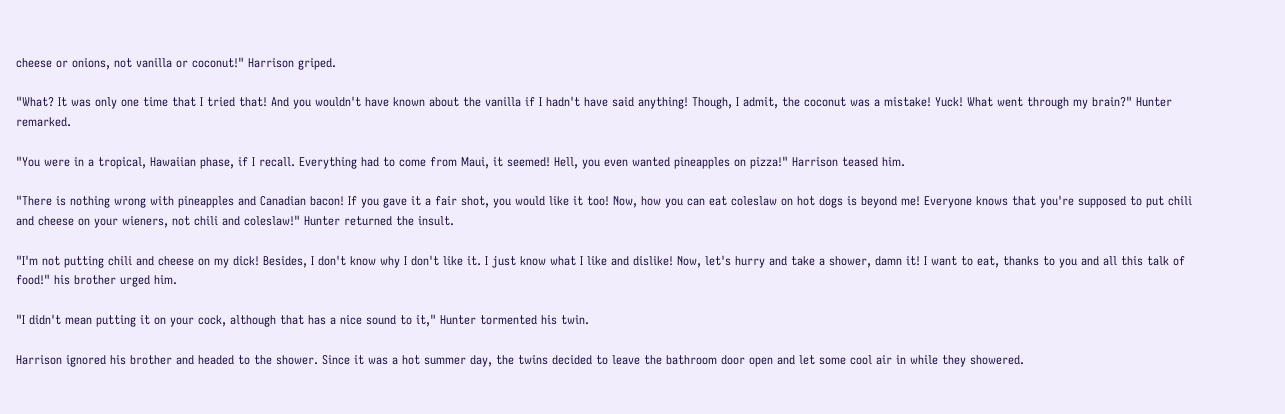cheese or onions, not vanilla or coconut!" Harrison griped.

"What? It was only one time that I tried that! And you wouldn't have known about the vanilla if I hadn't have said anything! Though, I admit, the coconut was a mistake! Yuck! What went through my brain?" Hunter remarked.

"You were in a tropical, Hawaiian phase, if I recall. Everything had to come from Maui, it seemed! Hell, you even wanted pineapples on pizza!" Harrison teased him.

"There is nothing wrong with pineapples and Canadian bacon! If you gave it a fair shot, you would like it too! Now, how you can eat coleslaw on hot dogs is beyond me! Everyone knows that you're supposed to put chili and cheese on your wieners, not chili and coleslaw!" Hunter returned the insult.

"I'm not putting chili and cheese on my dick! Besides, I don't know why I don't like it. I just know what I like and dislike! Now, let's hurry and take a shower, damn it! I want to eat, thanks to you and all this talk of food!" his brother urged him.

"I didn't mean putting it on your cock, although that has a nice sound to it," Hunter tormented his twin.

Harrison ignored his brother and headed to the shower. Since it was a hot summer day, the twins decided to leave the bathroom door open and let some cool air in while they showered.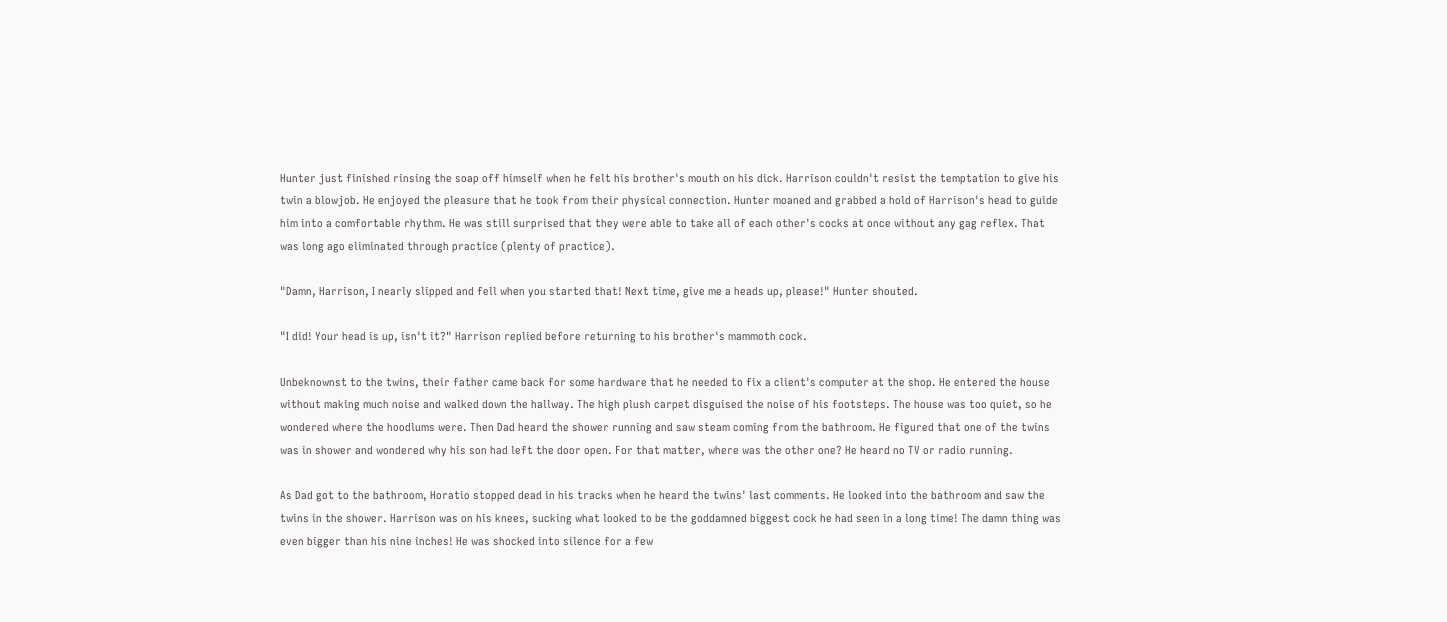Hunter just finished rinsing the soap off himself when he felt his brother's mouth on his dick. Harrison couldn't resist the temptation to give his twin a blowjob. He enjoyed the pleasure that he took from their physical connection. Hunter moaned and grabbed a hold of Harrison's head to guide him into a comfortable rhythm. He was still surprised that they were able to take all of each other's cocks at once without any gag reflex. That was long ago eliminated through practice (plenty of practice).

"Damn, Harrison, I nearly slipped and fell when you started that! Next time, give me a heads up, please!" Hunter shouted.

"I did! Your head is up, isn't it?" Harrison replied before returning to his brother's mammoth cock.

Unbeknownst to the twins, their father came back for some hardware that he needed to fix a client's computer at the shop. He entered the house without making much noise and walked down the hallway. The high plush carpet disguised the noise of his footsteps. The house was too quiet, so he wondered where the hoodlums were. Then Dad heard the shower running and saw steam coming from the bathroom. He figured that one of the twins was in shower and wondered why his son had left the door open. For that matter, where was the other one? He heard no TV or radio running.

As Dad got to the bathroom, Horatio stopped dead in his tracks when he heard the twins' last comments. He looked into the bathroom and saw the twins in the shower. Harrison was on his knees, sucking what looked to be the goddamned biggest cock he had seen in a long time! The damn thing was even bigger than his nine inches! He was shocked into silence for a few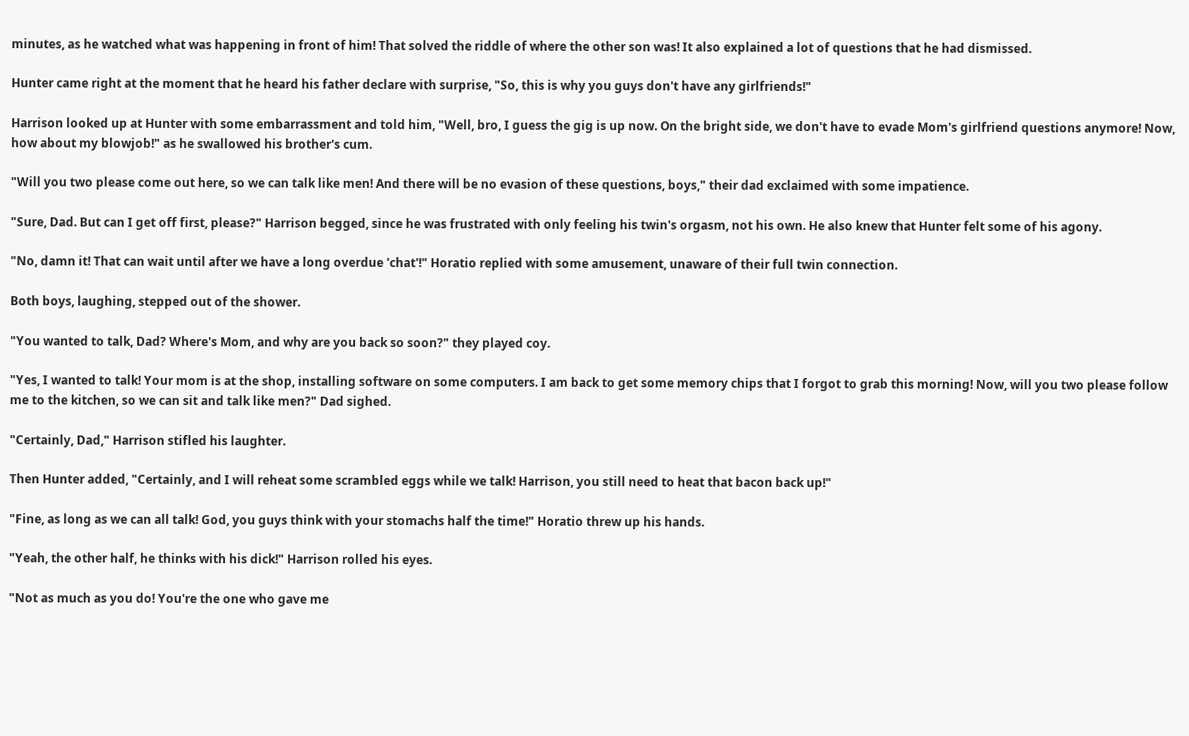minutes, as he watched what was happening in front of him! That solved the riddle of where the other son was! It also explained a lot of questions that he had dismissed.

Hunter came right at the moment that he heard his father declare with surprise, "So, this is why you guys don't have any girlfriends!"

Harrison looked up at Hunter with some embarrassment and told him, "Well, bro, I guess the gig is up now. On the bright side, we don't have to evade Mom's girlfriend questions anymore! Now, how about my blowjob!" as he swallowed his brother's cum.

"Will you two please come out here, so we can talk like men! And there will be no evasion of these questions, boys," their dad exclaimed with some impatience.

"Sure, Dad. But can I get off first, please?" Harrison begged, since he was frustrated with only feeling his twin's orgasm, not his own. He also knew that Hunter felt some of his agony.

"No, damn it! That can wait until after we have a long overdue 'chat'!" Horatio replied with some amusement, unaware of their full twin connection.

Both boys, laughing, stepped out of the shower.

"You wanted to talk, Dad? Where's Mom, and why are you back so soon?" they played coy.

"Yes, I wanted to talk! Your mom is at the shop, installing software on some computers. I am back to get some memory chips that I forgot to grab this morning! Now, will you two please follow me to the kitchen, so we can sit and talk like men?" Dad sighed.

"Certainly, Dad," Harrison stifled his laughter.

Then Hunter added, "Certainly, and I will reheat some scrambled eggs while we talk! Harrison, you still need to heat that bacon back up!"

"Fine, as long as we can all talk! God, you guys think with your stomachs half the time!" Horatio threw up his hands.

"Yeah, the other half, he thinks with his dick!" Harrison rolled his eyes.

"Not as much as you do! You're the one who gave me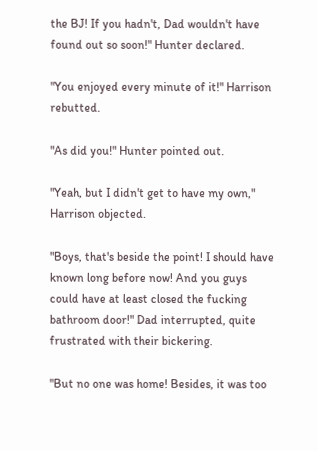the BJ! If you hadn't, Dad wouldn't have found out so soon!" Hunter declared.

"You enjoyed every minute of it!" Harrison rebutted.

"As did you!" Hunter pointed out.

"Yeah, but I didn't get to have my own," Harrison objected.

"Boys, that's beside the point! I should have known long before now! And you guys could have at least closed the fucking bathroom door!" Dad interrupted, quite frustrated with their bickering.

"But no one was home! Besides, it was too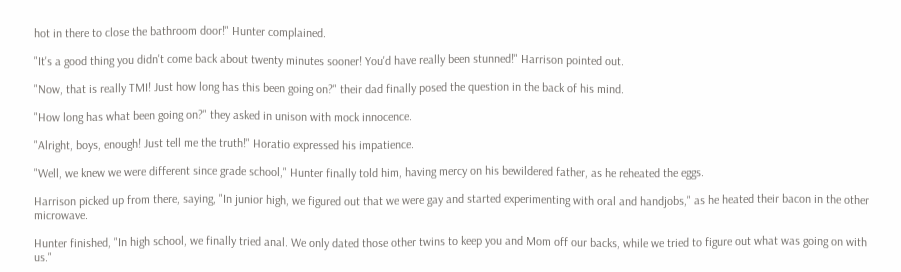hot in there to close the bathroom door!" Hunter complained.

"It's a good thing you didn't come back about twenty minutes sooner! You'd have really been stunned!" Harrison pointed out.

"Now, that is really TMI! Just how long has this been going on?" their dad finally posed the question in the back of his mind.

"How long has what been going on?" they asked in unison with mock innocence.

"Alright, boys, enough! Just tell me the truth!" Horatio expressed his impatience.

"Well, we knew we were different since grade school," Hunter finally told him, having mercy on his bewildered father, as he reheated the eggs.

Harrison picked up from there, saying, "In junior high, we figured out that we were gay and started experimenting with oral and handjobs," as he heated their bacon in the other microwave.

Hunter finished, "In high school, we finally tried anal. We only dated those other twins to keep you and Mom off our backs, while we tried to figure out what was going on with us."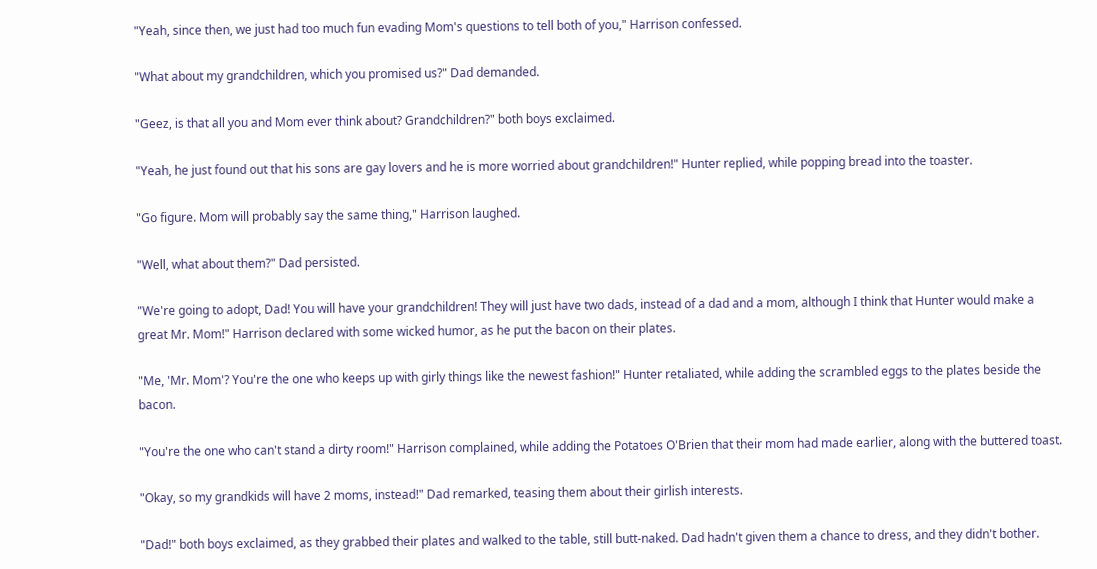"Yeah, since then, we just had too much fun evading Mom's questions to tell both of you," Harrison confessed.

"What about my grandchildren, which you promised us?" Dad demanded.

"Geez, is that all you and Mom ever think about? Grandchildren?" both boys exclaimed.

"Yeah, he just found out that his sons are gay lovers and he is more worried about grandchildren!" Hunter replied, while popping bread into the toaster.

"Go figure. Mom will probably say the same thing," Harrison laughed.

"Well, what about them?" Dad persisted.

"We're going to adopt, Dad! You will have your grandchildren! They will just have two dads, instead of a dad and a mom, although I think that Hunter would make a great Mr. Mom!" Harrison declared with some wicked humor, as he put the bacon on their plates.

"Me, 'Mr. Mom'? You're the one who keeps up with girly things like the newest fashion!" Hunter retaliated, while adding the scrambled eggs to the plates beside the bacon.

"You're the one who can't stand a dirty room!" Harrison complained, while adding the Potatoes O'Brien that their mom had made earlier, along with the buttered toast.

"Okay, so my grandkids will have 2 moms, instead!" Dad remarked, teasing them about their girlish interests.

"Dad!" both boys exclaimed, as they grabbed their plates and walked to the table, still butt-naked. Dad hadn't given them a chance to dress, and they didn't bother.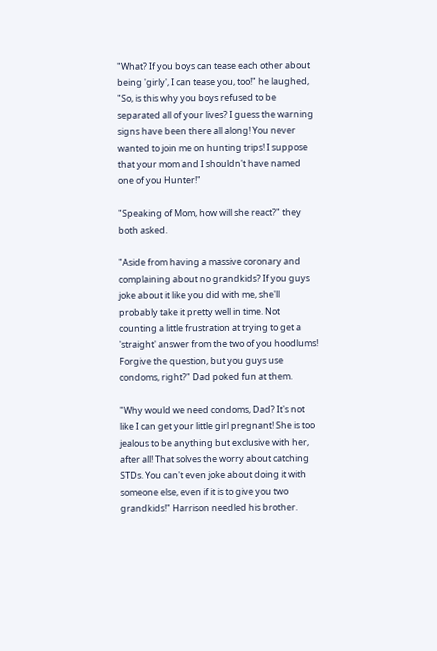"What? If you boys can tease each other about being 'girly', I can tease you, too!" he laughed, "So, is this why you boys refused to be separated all of your lives? I guess the warning signs have been there all along! You never wanted to join me on hunting trips! I suppose that your mom and I shouldn't have named one of you Hunter!"

"Speaking of Mom, how will she react?" they both asked.

"Aside from having a massive coronary and complaining about no grandkids? If you guys joke about it like you did with me, she'll probably take it pretty well in time. Not counting a little frustration at trying to get a 'straight' answer from the two of you hoodlums! Forgive the question, but you guys use condoms, right?" Dad poked fun at them.

"Why would we need condoms, Dad? It's not like I can get your little girl pregnant! She is too jealous to be anything but exclusive with her, after all! That solves the worry about catching STDs. You can't even joke about doing it with someone else, even if it is to give you two grandkids!" Harrison needled his brother.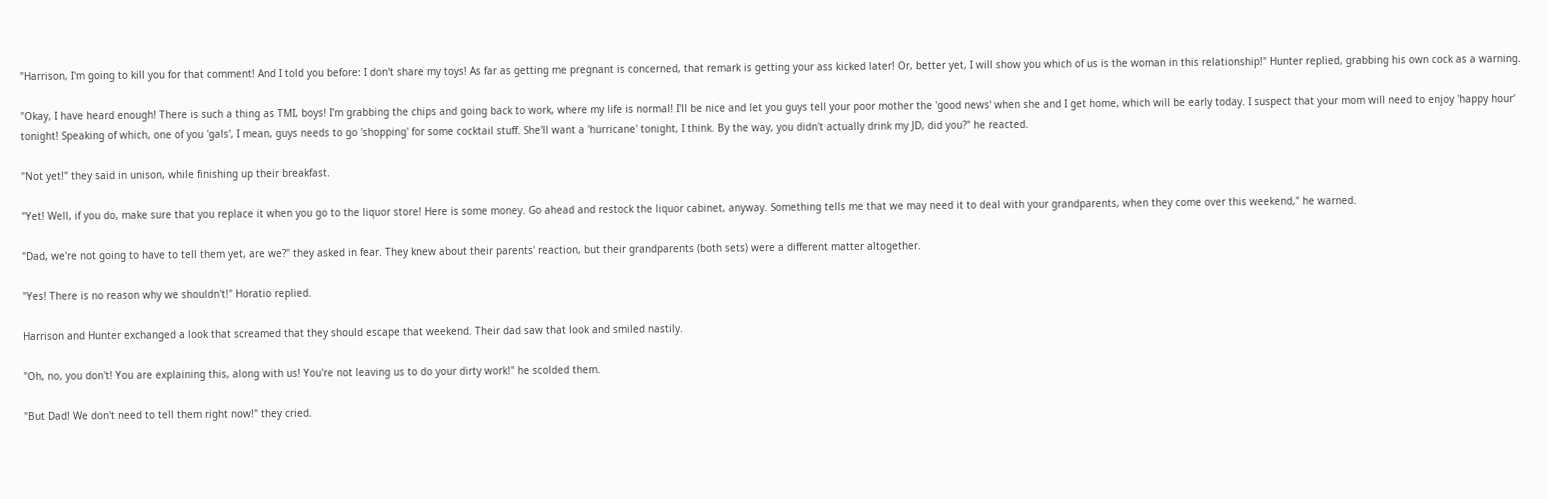"Harrison, I'm going to kill you for that comment! And I told you before: I don't share my toys! As far as getting me pregnant is concerned, that remark is getting your ass kicked later! Or, better yet, I will show you which of us is the woman in this relationship!" Hunter replied, grabbing his own cock as a warning.

"Okay, I have heard enough! There is such a thing as TMI, boys! I'm grabbing the chips and going back to work, where my life is normal! I'll be nice and let you guys tell your poor mother the 'good news' when she and I get home, which will be early today. I suspect that your mom will need to enjoy 'happy hour' tonight! Speaking of which, one of you 'gals', I mean, guys needs to go 'shopping' for some cocktail stuff. She'll want a 'hurricane' tonight, I think. By the way, you didn't actually drink my JD, did you?" he reacted.

"Not yet!" they said in unison, while finishing up their breakfast.

"Yet! Well, if you do, make sure that you replace it when you go to the liquor store! Here is some money. Go ahead and restock the liquor cabinet, anyway. Something tells me that we may need it to deal with your grandparents, when they come over this weekend," he warned.

"Dad, we're not going to have to tell them yet, are we?" they asked in fear. They knew about their parents' reaction, but their grandparents (both sets) were a different matter altogether.

"Yes! There is no reason why we shouldn't!" Horatio replied.

Harrison and Hunter exchanged a look that screamed that they should escape that weekend. Their dad saw that look and smiled nastily.

"Oh, no, you don't! You are explaining this, along with us! You're not leaving us to do your dirty work!" he scolded them.

"But Dad! We don't need to tell them right now!" they cried.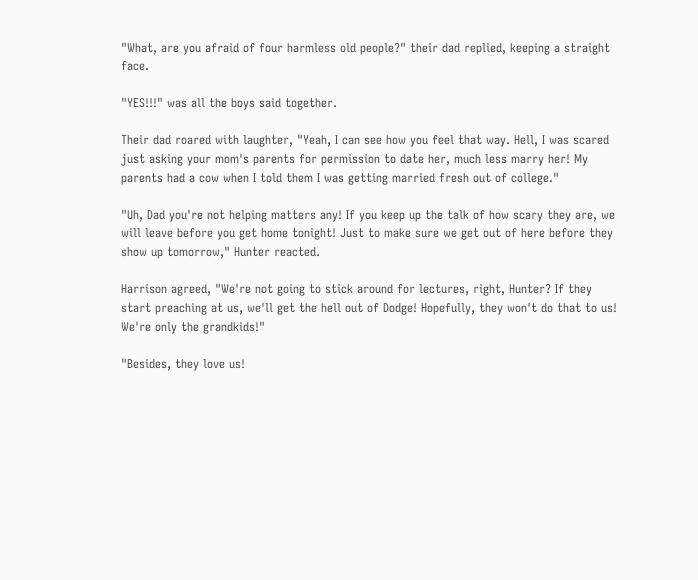"What, are you afraid of four harmless old people?" their dad replied, keeping a straight face.

"YES!!!" was all the boys said together.

Their dad roared with laughter, "Yeah, I can see how you feel that way. Hell, I was scared just asking your mom's parents for permission to date her, much less marry her! My parents had a cow when I told them I was getting married fresh out of college."

"Uh, Dad you're not helping matters any! If you keep up the talk of how scary they are, we will leave before you get home tonight! Just to make sure we get out of here before they show up tomorrow," Hunter reacted.

Harrison agreed, "We're not going to stick around for lectures, right, Hunter? If they start preaching at us, we'll get the hell out of Dodge! Hopefully, they won't do that to us! We're only the grandkids!"

"Besides, they love us!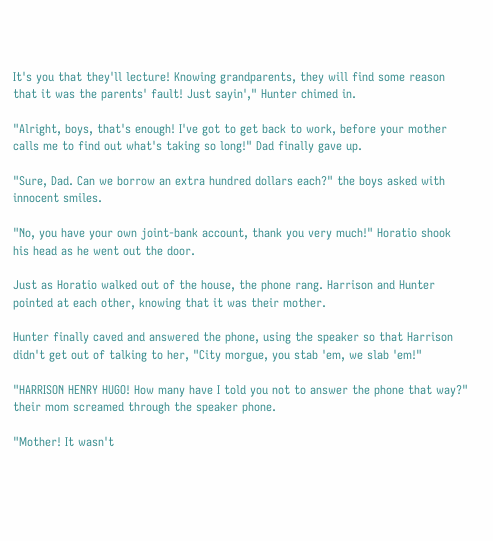It's you that they'll lecture! Knowing grandparents, they will find some reason that it was the parents' fault! Just sayin'," Hunter chimed in.

"Alright, boys, that's enough! I've got to get back to work, before your mother calls me to find out what's taking so long!" Dad finally gave up.

"Sure, Dad. Can we borrow an extra hundred dollars each?" the boys asked with innocent smiles.

"No, you have your own joint-bank account, thank you very much!" Horatio shook his head as he went out the door.

Just as Horatio walked out of the house, the phone rang. Harrison and Hunter pointed at each other, knowing that it was their mother.

Hunter finally caved and answered the phone, using the speaker so that Harrison didn't get out of talking to her, "City morgue, you stab 'em, we slab 'em!"

"HARRISON HENRY HUGO! How many have I told you not to answer the phone that way?" their mom screamed through the speaker phone.

"Mother! It wasn't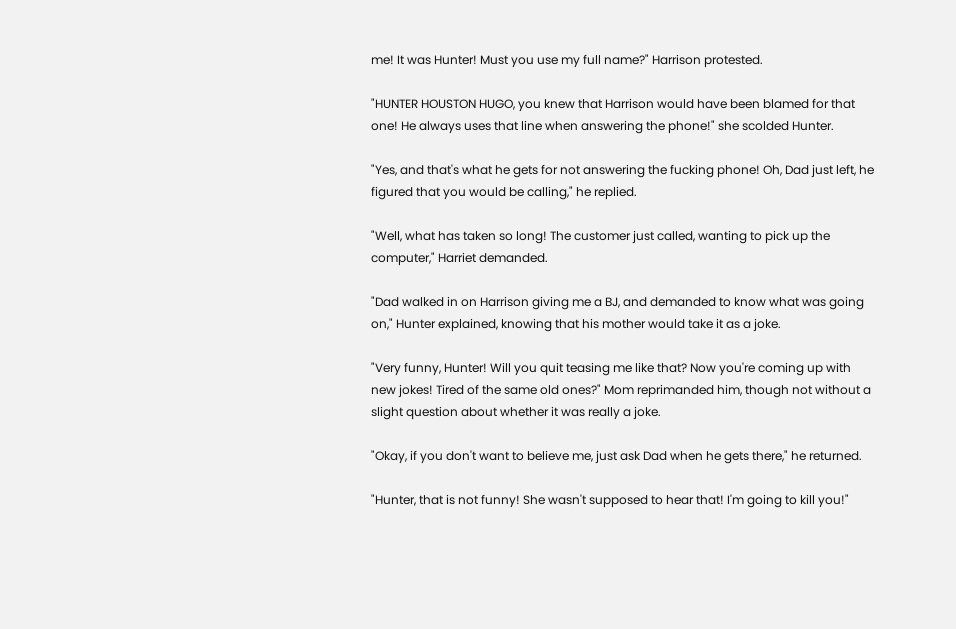me! It was Hunter! Must you use my full name?" Harrison protested.

"HUNTER HOUSTON HUGO, you knew that Harrison would have been blamed for that one! He always uses that line when answering the phone!" she scolded Hunter.

"Yes, and that's what he gets for not answering the fucking phone! Oh, Dad just left, he figured that you would be calling," he replied.

"Well, what has taken so long! The customer just called, wanting to pick up the computer," Harriet demanded.

"Dad walked in on Harrison giving me a BJ, and demanded to know what was going on," Hunter explained, knowing that his mother would take it as a joke.

"Very funny, Hunter! Will you quit teasing me like that? Now you're coming up with new jokes! Tired of the same old ones?" Mom reprimanded him, though not without a slight question about whether it was really a joke.

"Okay, if you don't want to believe me, just ask Dad when he gets there," he returned.

"Hunter, that is not funny! She wasn't supposed to hear that! I'm going to kill you!"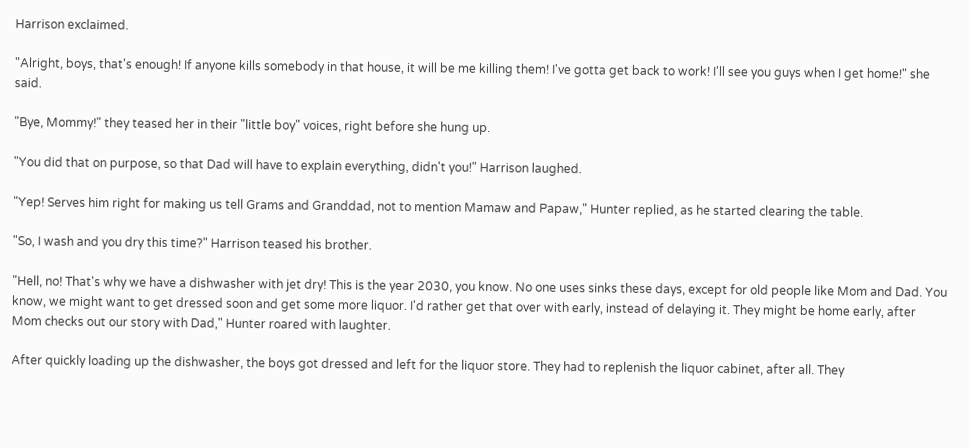Harrison exclaimed.

"Alright, boys, that's enough! If anyone kills somebody in that house, it will be me killing them! I've gotta get back to work! I'll see you guys when I get home!" she said.

"Bye, Mommy!" they teased her in their "little boy" voices, right before she hung up.

"You did that on purpose, so that Dad will have to explain everything, didn't you!" Harrison laughed.

"Yep! Serves him right for making us tell Grams and Granddad, not to mention Mamaw and Papaw," Hunter replied, as he started clearing the table.

"So, I wash and you dry this time?" Harrison teased his brother.

"Hell, no! That's why we have a dishwasher with jet dry! This is the year 2030, you know. No one uses sinks these days, except for old people like Mom and Dad. You know, we might want to get dressed soon and get some more liquor. I'd rather get that over with early, instead of delaying it. They might be home early, after Mom checks out our story with Dad," Hunter roared with laughter.

After quickly loading up the dishwasher, the boys got dressed and left for the liquor store. They had to replenish the liquor cabinet, after all. They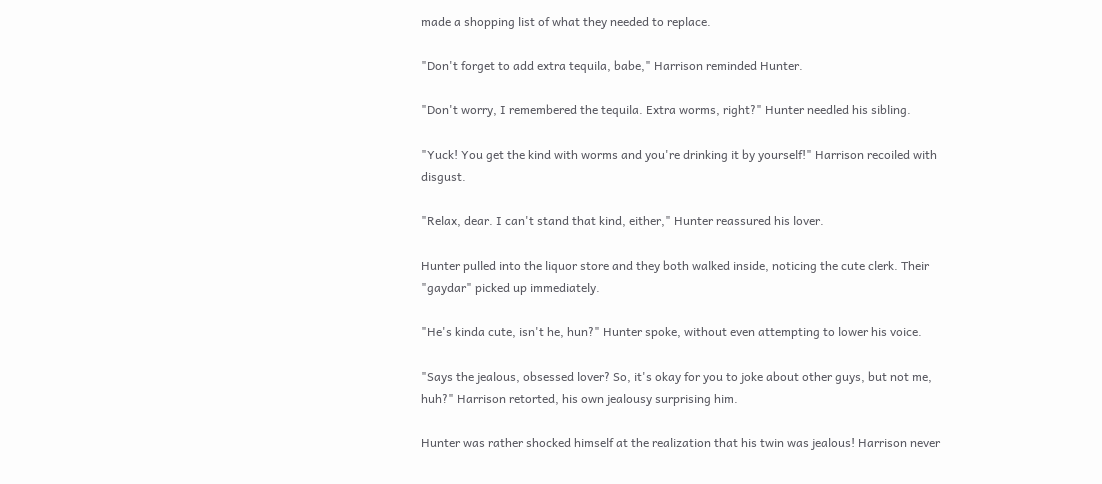made a shopping list of what they needed to replace.

"Don't forget to add extra tequila, babe," Harrison reminded Hunter.

"Don't worry, I remembered the tequila. Extra worms, right?" Hunter needled his sibling.

"Yuck! You get the kind with worms and you're drinking it by yourself!" Harrison recoiled with disgust.

"Relax, dear. I can't stand that kind, either," Hunter reassured his lover.

Hunter pulled into the liquor store and they both walked inside, noticing the cute clerk. Their "gaydar" picked up immediately.

"He's kinda cute, isn't he, hun?" Hunter spoke, without even attempting to lower his voice.

"Says the jealous, obsessed lover? So, it's okay for you to joke about other guys, but not me, huh?" Harrison retorted, his own jealousy surprising him.

Hunter was rather shocked himself at the realization that his twin was jealous! Harrison never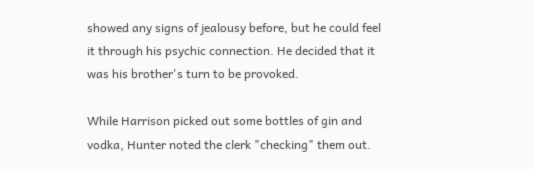showed any signs of jealousy before, but he could feel it through his psychic connection. He decided that it was his brother's turn to be provoked.

While Harrison picked out some bottles of gin and vodka, Hunter noted the clerk "checking" them out.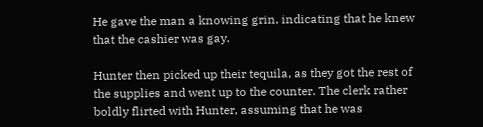He gave the man a knowing grin, indicating that he knew that the cashier was gay.

Hunter then picked up their tequila, as they got the rest of the supplies and went up to the counter. The clerk rather boldly flirted with Hunter, assuming that he was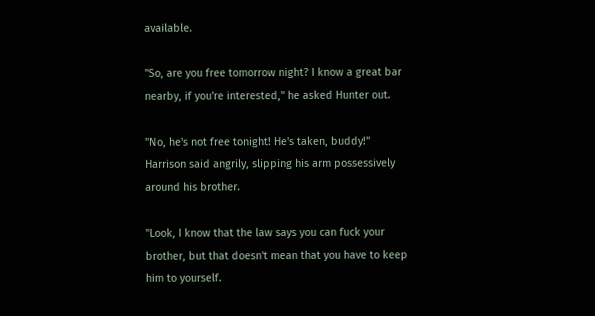available.

"So, are you free tomorrow night? I know a great bar nearby, if you're interested," he asked Hunter out.

"No, he's not free tonight! He's taken, buddy!" Harrison said angrily, slipping his arm possessively around his brother.

"Look, I know that the law says you can fuck your brother, but that doesn't mean that you have to keep him to yourself.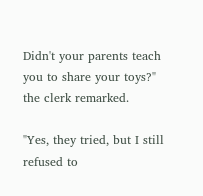Didn't your parents teach you to share your toys?" the clerk remarked.

"Yes, they tried, but I still refused to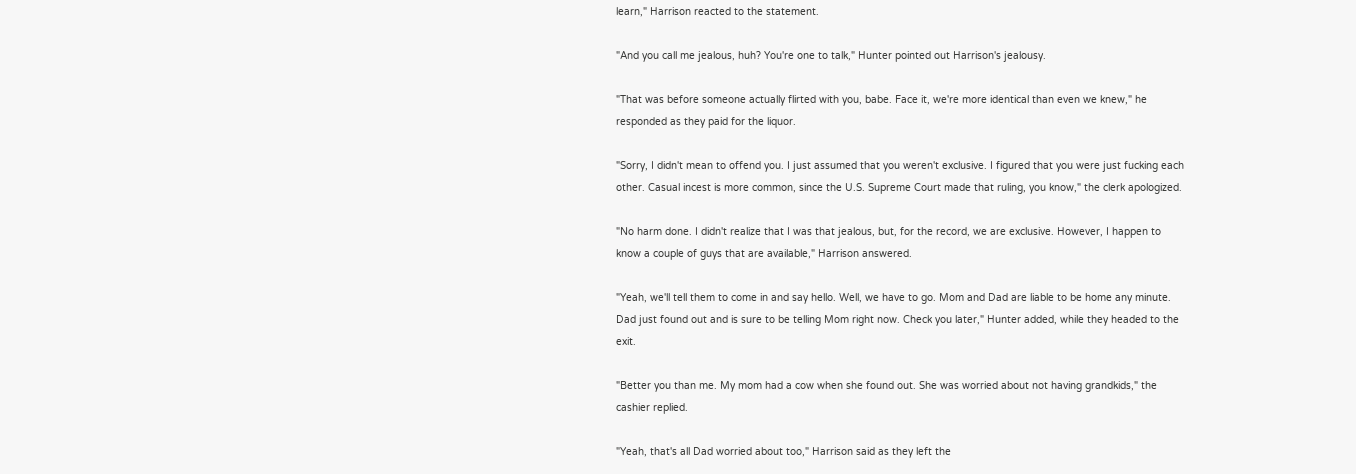learn," Harrison reacted to the statement.

"And you call me jealous, huh? You're one to talk," Hunter pointed out Harrison's jealousy.

"That was before someone actually flirted with you, babe. Face it, we're more identical than even we knew," he responded as they paid for the liquor.

"Sorry, I didn't mean to offend you. I just assumed that you weren't exclusive. I figured that you were just fucking each other. Casual incest is more common, since the U.S. Supreme Court made that ruling, you know," the clerk apologized.

"No harm done. I didn't realize that I was that jealous, but, for the record, we are exclusive. However, I happen to know a couple of guys that are available," Harrison answered.

"Yeah, we'll tell them to come in and say hello. Well, we have to go. Mom and Dad are liable to be home any minute. Dad just found out and is sure to be telling Mom right now. Check you later," Hunter added, while they headed to the exit.

"Better you than me. My mom had a cow when she found out. She was worried about not having grandkids," the cashier replied.

"Yeah, that's all Dad worried about too," Harrison said as they left the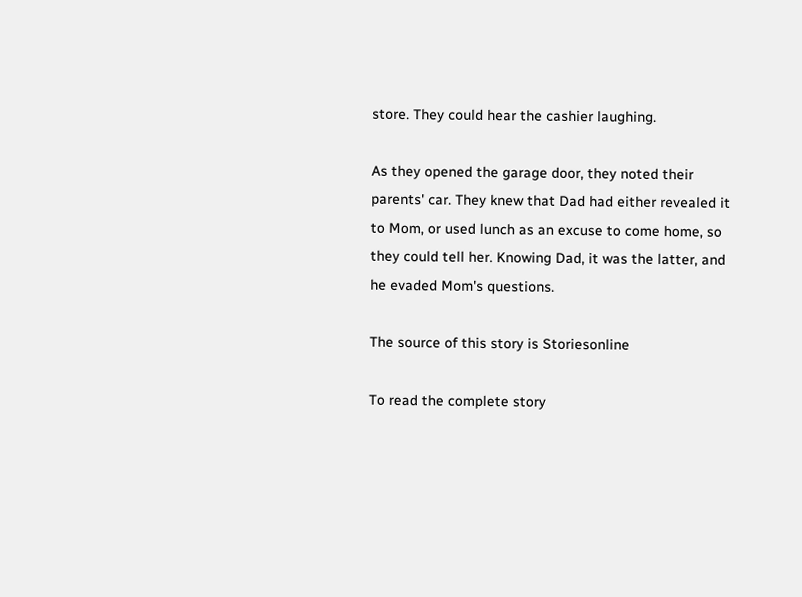store. They could hear the cashier laughing.

As they opened the garage door, they noted their parents' car. They knew that Dad had either revealed it to Mom, or used lunch as an excuse to come home, so they could tell her. Knowing Dad, it was the latter, and he evaded Mom's questions.

The source of this story is Storiesonline

To read the complete story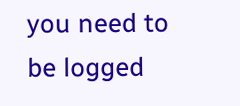you need to be logged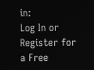in:
Log In or
Register for a Free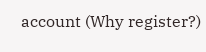account (Why register?)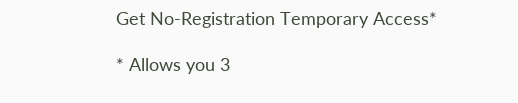Get No-Registration Temporary Access*

* Allows you 3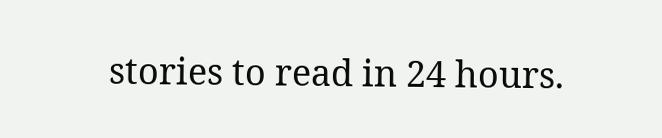stories to read in 24 hours.